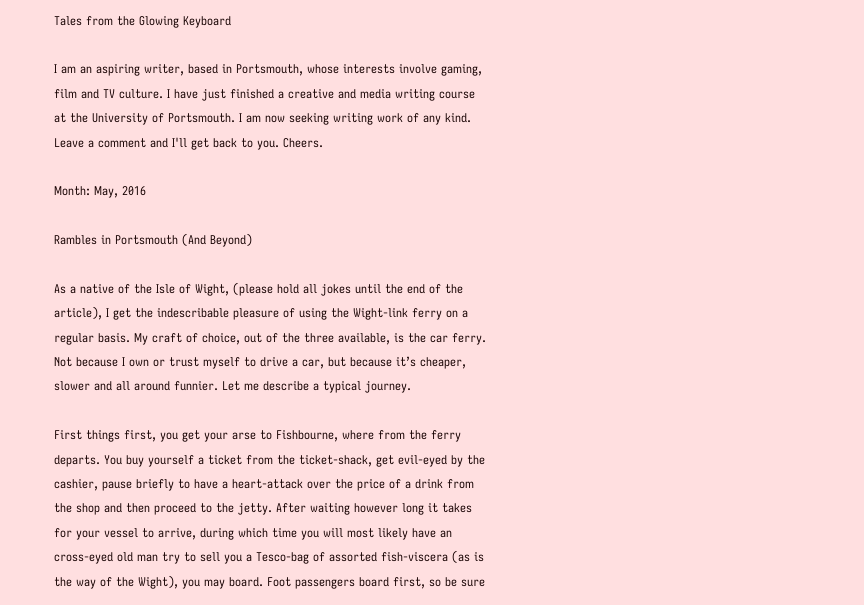Tales from the Glowing Keyboard

I am an aspiring writer, based in Portsmouth, whose interests involve gaming, film and TV culture. I have just finished a creative and media writing course at the University of Portsmouth. I am now seeking writing work of any kind. Leave a comment and I'll get back to you. Cheers.

Month: May, 2016

Rambles in Portsmouth (And Beyond)

As a native of the Isle of Wight, (please hold all jokes until the end of the article), I get the indescribable pleasure of using the Wight-link ferry on a regular basis. My craft of choice, out of the three available, is the car ferry. Not because I own or trust myself to drive a car, but because it’s cheaper, slower and all around funnier. Let me describe a typical journey.

First things first, you get your arse to Fishbourne, where from the ferry departs. You buy yourself a ticket from the ticket-shack, get evil-eyed by the cashier, pause briefly to have a heart-attack over the price of a drink from the shop and then proceed to the jetty. After waiting however long it takes for your vessel to arrive, during which time you will most likely have an cross-eyed old man try to sell you a Tesco-bag of assorted fish-viscera (as is the way of the Wight), you may board. Foot passengers board first, so be sure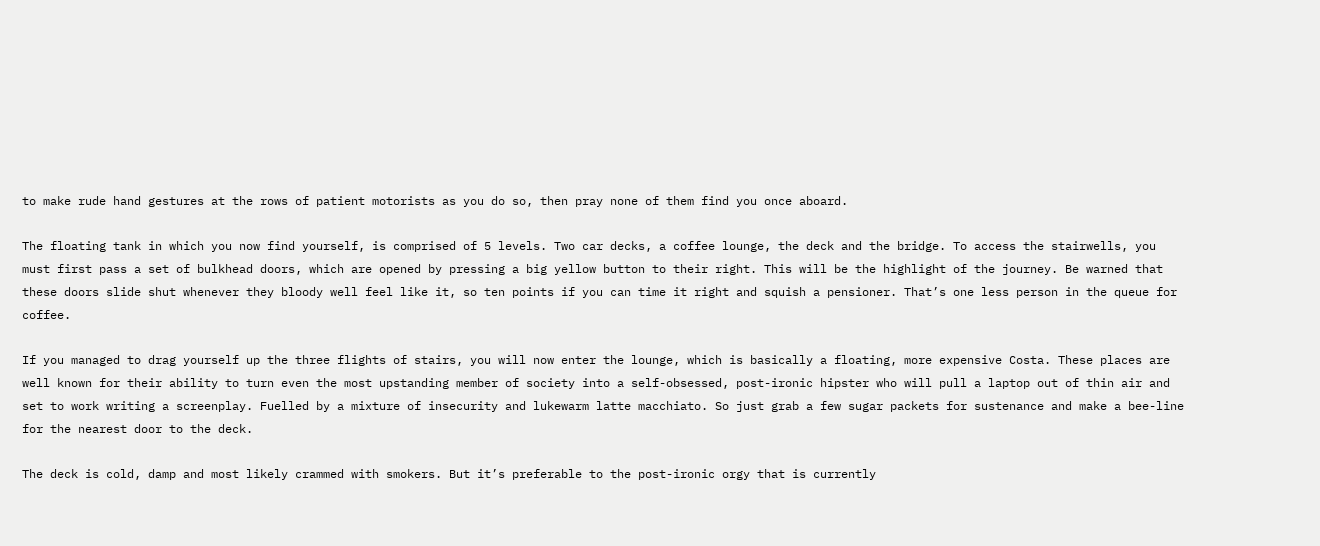to make rude hand gestures at the rows of patient motorists as you do so, then pray none of them find you once aboard.

The floating tank in which you now find yourself, is comprised of 5 levels. Two car decks, a coffee lounge, the deck and the bridge. To access the stairwells, you must first pass a set of bulkhead doors, which are opened by pressing a big yellow button to their right. This will be the highlight of the journey. Be warned that these doors slide shut whenever they bloody well feel like it, so ten points if you can time it right and squish a pensioner. That’s one less person in the queue for coffee.

If you managed to drag yourself up the three flights of stairs, you will now enter the lounge, which is basically a floating, more expensive Costa. These places are well known for their ability to turn even the most upstanding member of society into a self-obsessed, post-ironic hipster who will pull a laptop out of thin air and set to work writing a screenplay. Fuelled by a mixture of insecurity and lukewarm latte macchiato. So just grab a few sugar packets for sustenance and make a bee-line for the nearest door to the deck.

The deck is cold, damp and most likely crammed with smokers. But it’s preferable to the post-ironic orgy that is currently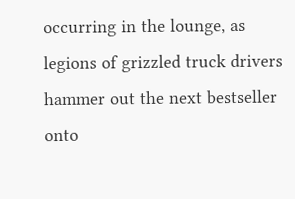occurring in the lounge, as legions of grizzled truck drivers hammer out the next bestseller onto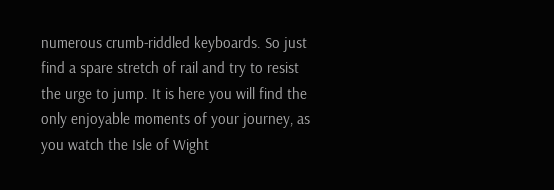numerous crumb-riddled keyboards. So just find a spare stretch of rail and try to resist the urge to jump. It is here you will find the only enjoyable moments of your journey, as you watch the Isle of Wight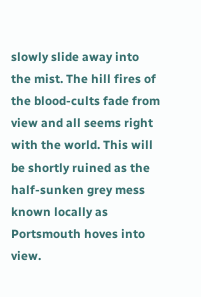slowly slide away into the mist. The hill fires of the blood-cults fade from view and all seems right with the world. This will be shortly ruined as the half-sunken grey mess known locally as Portsmouth hoves into view.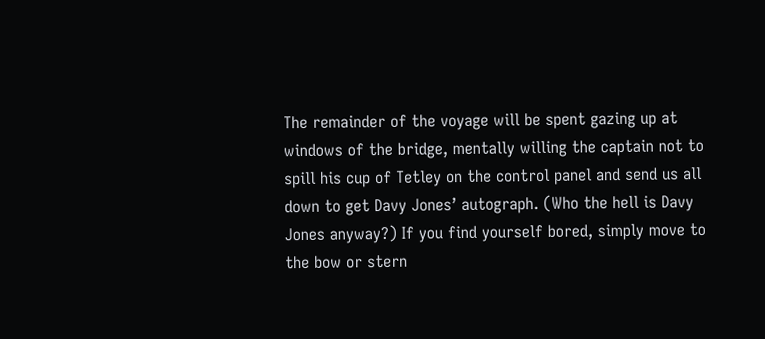The remainder of the voyage will be spent gazing up at windows of the bridge, mentally willing the captain not to spill his cup of Tetley on the control panel and send us all down to get Davy Jones’ autograph. (Who the hell is Davy Jones anyway?) If you find yourself bored, simply move to the bow or stern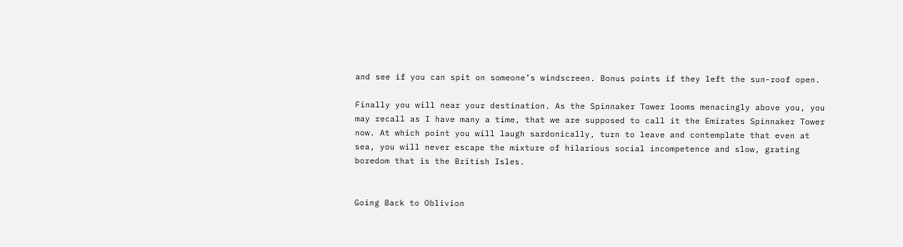and see if you can spit on someone’s windscreen. Bonus points if they left the sun-roof open.

Finally you will near your destination. As the Spinnaker Tower looms menacingly above you, you may recall as I have many a time, that we are supposed to call it the Emirates Spinnaker Tower now. At which point you will laugh sardonically, turn to leave and contemplate that even at sea, you will never escape the mixture of hilarious social incompetence and slow, grating boredom that is the British Isles.


Going Back to Oblivion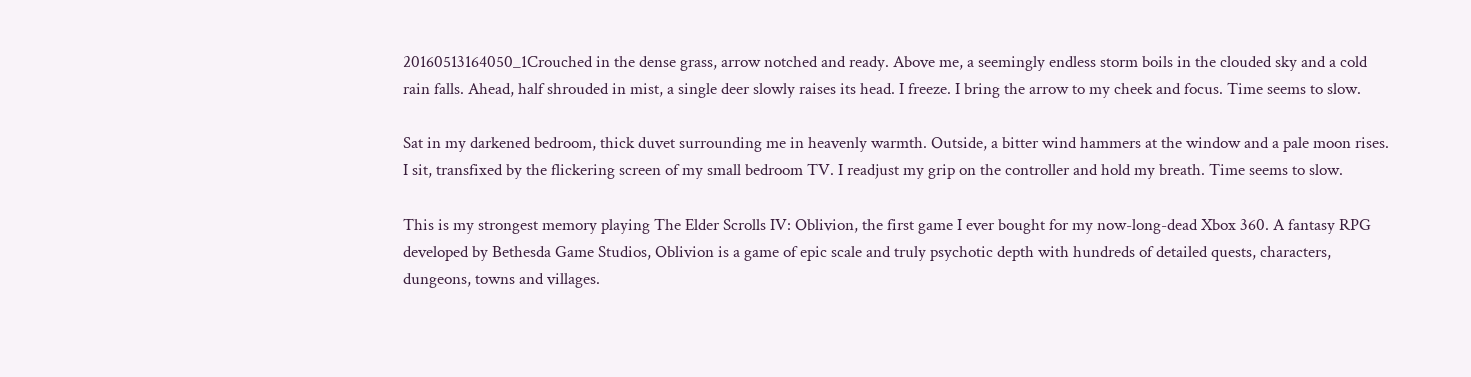20160513164050_1Crouched in the dense grass, arrow notched and ready. Above me, a seemingly endless storm boils in the clouded sky and a cold rain falls. Ahead, half shrouded in mist, a single deer slowly raises its head. I freeze. I bring the arrow to my cheek and focus. Time seems to slow.

Sat in my darkened bedroom, thick duvet surrounding me in heavenly warmth. Outside, a bitter wind hammers at the window and a pale moon rises. I sit, transfixed by the flickering screen of my small bedroom TV. I readjust my grip on the controller and hold my breath. Time seems to slow.

This is my strongest memory playing The Elder Scrolls IV: Oblivion, the first game I ever bought for my now-long-dead Xbox 360. A fantasy RPG developed by Bethesda Game Studios, Oblivion is a game of epic scale and truly psychotic depth with hundreds of detailed quests, characters, dungeons, towns and villages.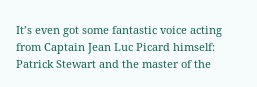It’s even got some fantastic voice acting from Captain Jean Luc Picard himself: Patrick Stewart and the master of the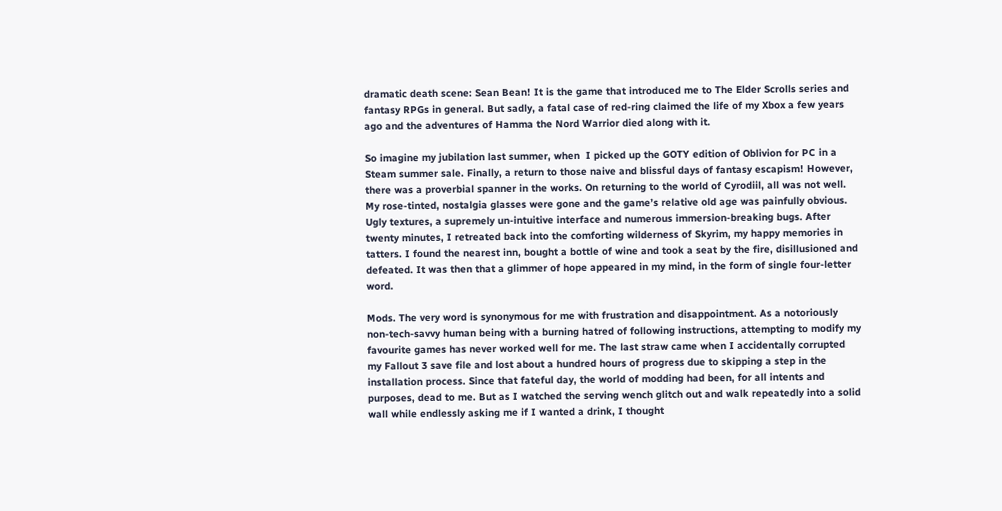dramatic death scene: Sean Bean! It is the game that introduced me to The Elder Scrolls series and fantasy RPGs in general. But sadly, a fatal case of red-ring claimed the life of my Xbox a few years ago and the adventures of Hamma the Nord Warrior died along with it.

So imagine my jubilation last summer, when  I picked up the GOTY edition of Oblivion for PC in a Steam summer sale. Finally, a return to those naive and blissful days of fantasy escapism! However, there was a proverbial spanner in the works. On returning to the world of Cyrodiil, all was not well. My rose-tinted, nostalgia glasses were gone and the game’s relative old age was painfully obvious. Ugly textures, a supremely un-intuitive interface and numerous immersion-breaking bugs. After twenty minutes, I retreated back into the comforting wilderness of Skyrim, my happy memories in tatters. I found the nearest inn, bought a bottle of wine and took a seat by the fire, disillusioned and defeated. It was then that a glimmer of hope appeared in my mind, in the form of single four-letter word.

Mods. The very word is synonymous for me with frustration and disappointment. As a notoriously non-tech-savvy human being with a burning hatred of following instructions, attempting to modify my favourite games has never worked well for me. The last straw came when I accidentally corrupted my Fallout 3 save file and lost about a hundred hours of progress due to skipping a step in the installation process. Since that fateful day, the world of modding had been, for all intents and purposes, dead to me. But as I watched the serving wench glitch out and walk repeatedly into a solid wall while endlessly asking me if I wanted a drink, I thought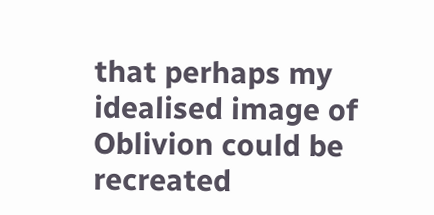that perhaps my idealised image of Oblivion could be recreated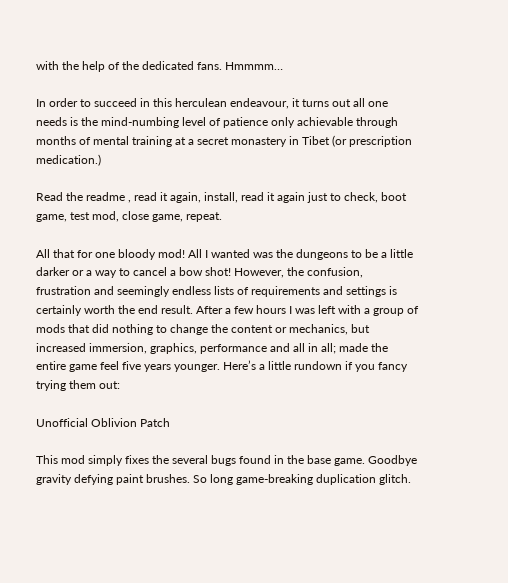with the help of the dedicated fans. Hmmmm…

In order to succeed in this herculean endeavour, it turns out all one needs is the mind-numbing level of patience only achievable through months of mental training at a secret monastery in Tibet (or prescription medication.)

Read the readme , read it again, install, read it again just to check, boot game, test mod, close game, repeat.

All that for one bloody mod! All I wanted was the dungeons to be a little darker or a way to cancel a bow shot! However, the confusion, frustration and seemingly endless lists of requirements and settings is certainly worth the end result. After a few hours I was left with a group of mods that did nothing to change the content or mechanics, but increased immersion, graphics, performance and all in all; made the entire game feel five years younger. Here’s a little rundown if you fancy trying them out:

Unofficial Oblivion Patch

This mod simply fixes the several bugs found in the base game. Goodbye gravity defying paint brushes. So long game-breaking duplication glitch.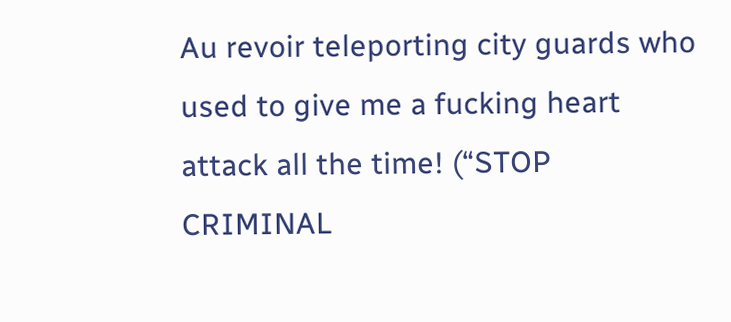Au revoir teleporting city guards who used to give me a fucking heart attack all the time! (“STOP CRIMINAL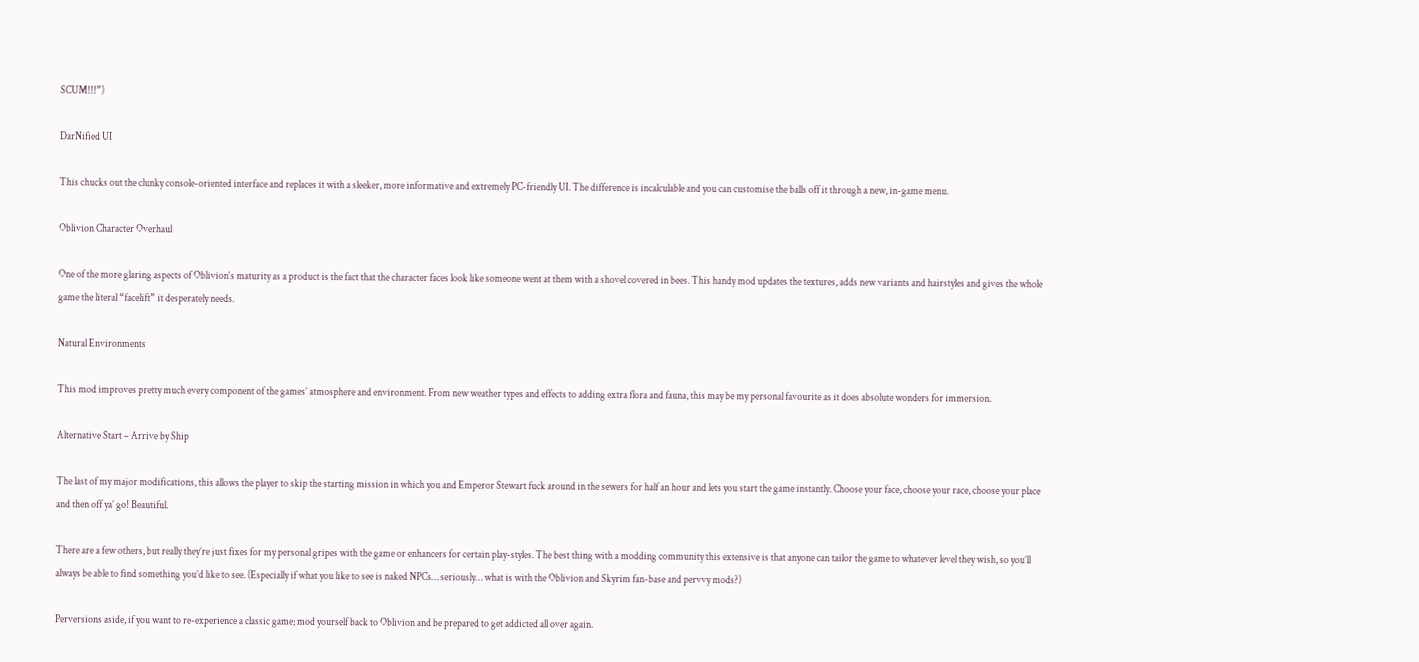SCUM!!!”)

DarNified UI

This chucks out the clunky console-oriented interface and replaces it with a sleeker, more informative and extremely PC-friendly UI. The difference is incalculable and you can customise the balls off it through a new, in-game menu.

Oblivion Character Overhaul

One of the more glaring aspects of Oblivion‘s maturity as a product is the fact that the character faces look like someone went at them with a shovel covered in bees. This handy mod updates the textures, adds new variants and hairstyles and gives the whole game the literal “facelift” it desperately needs.

Natural Environments

This mod improves pretty much every component of the games’ atmosphere and environment. From new weather types and effects to adding extra flora and fauna, this may be my personal favourite as it does absolute wonders for immersion.

Alternative Start – Arrive by Ship

The last of my major modifications, this allows the player to skip the starting mission in which you and Emperor Stewart fuck around in the sewers for half an hour and lets you start the game instantly. Choose your face, choose your race, choose your place and then off ya’ go! Beautiful.

There are a few others, but really they’re just fixes for my personal gripes with the game or enhancers for certain play-styles. The best thing with a modding community this extensive is that anyone can tailor the game to whatever level they wish, so you’ll always be able to find something you’d like to see. (Especially if what you like to see is naked NPCs… seriously… what is with the Oblivion and Skyrim fan-base and pervvy mods?)

Perversions aside, if you want to re-experience a classic game; mod yourself back to Oblivion and be prepared to get addicted all over again.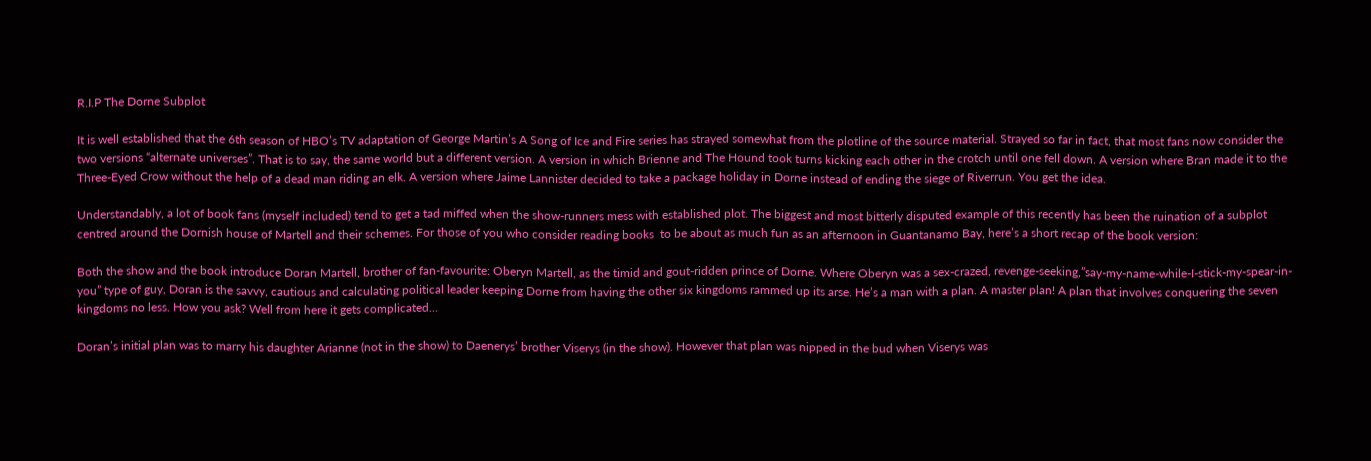R.I.P The Dorne Subplot

It is well established that the 6th season of HBO’s TV adaptation of George Martin’s A Song of Ice and Fire series has strayed somewhat from the plotline of the source material. Strayed so far in fact, that most fans now consider the two versions “alternate universes”. That is to say, the same world but a different version. A version in which Brienne and The Hound took turns kicking each other in the crotch until one fell down. A version where Bran made it to the Three-Eyed Crow without the help of a dead man riding an elk. A version where Jaime Lannister decided to take a package holiday in Dorne instead of ending the siege of Riverrun. You get the idea.

Understandably, a lot of book fans (myself included) tend to get a tad miffed when the show-runners mess with established plot. The biggest and most bitterly disputed example of this recently has been the ruination of a subplot centred around the Dornish house of Martell and their schemes. For those of you who consider reading books  to be about as much fun as an afternoon in Guantanamo Bay, here’s a short recap of the book version:

Both the show and the book introduce Doran Martell, brother of fan-favourite: Oberyn Martell, as the timid and gout-ridden prince of Dorne. Where Oberyn was a sex-crazed, revenge-seeking,”say-my-name-while-I-stick-my-spear-in-you” type of guy, Doran is the savvy, cautious and calculating political leader keeping Dorne from having the other six kingdoms rammed up its arse. He’s a man with a plan. A master plan! A plan that involves conquering the seven kingdoms no less. How you ask? Well from here it gets complicated…

Doran’s initial plan was to marry his daughter Arianne (not in the show) to Daenerys’ brother Viserys (in the show). However that plan was nipped in the bud when Viserys was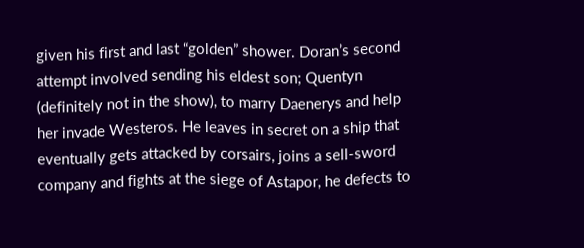given his first and last “golden” shower. Doran’s second attempt involved sending his eldest son; Quentyn (definitely not in the show), to marry Daenerys and help her invade Westeros. He leaves in secret on a ship that eventually gets attacked by corsairs, joins a sell-sword company and fights at the siege of Astapor, he defects to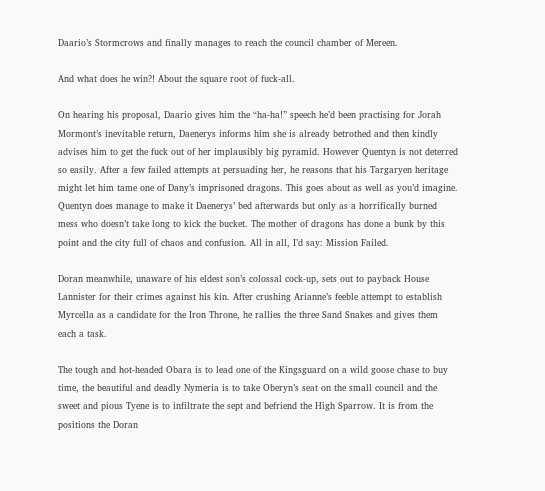Daario’s Stormcrows and finally manages to reach the council chamber of Mereen.

And what does he win?! About the square root of fuck-all.

On hearing his proposal, Daario gives him the “ha-ha!” speech he’d been practising for Jorah Mormont’s inevitable return, Daenerys informs him she is already betrothed and then kindly advises him to get the fuck out of her implausibly big pyramid. However Quentyn is not deterred so easily. After a few failed attempts at persuading her, he reasons that his Targaryen heritage might let him tame one of Dany’s imprisoned dragons. This goes about as well as you’d imagine. Quentyn does manage to make it Daenerys’ bed afterwards but only as a horrifically burned  mess who doesn’t take long to kick the bucket. The mother of dragons has done a bunk by this point and the city full of chaos and confusion. All in all, I’d say: Mission Failed.

Doran meanwhile, unaware of his eldest son’s colossal cock-up, sets out to payback House Lannister for their crimes against his kin. After crushing Arianne’s feeble attempt to establish Myrcella as a candidate for the Iron Throne, he rallies the three Sand Snakes and gives them each a task.

The tough and hot-headed Obara is to lead one of the Kingsguard on a wild goose chase to buy time, the beautiful and deadly Nymeria is to take Oberyn’s seat on the small council and the sweet and pious Tyene is to infiltrate the sept and befriend the High Sparrow. It is from the positions the Doran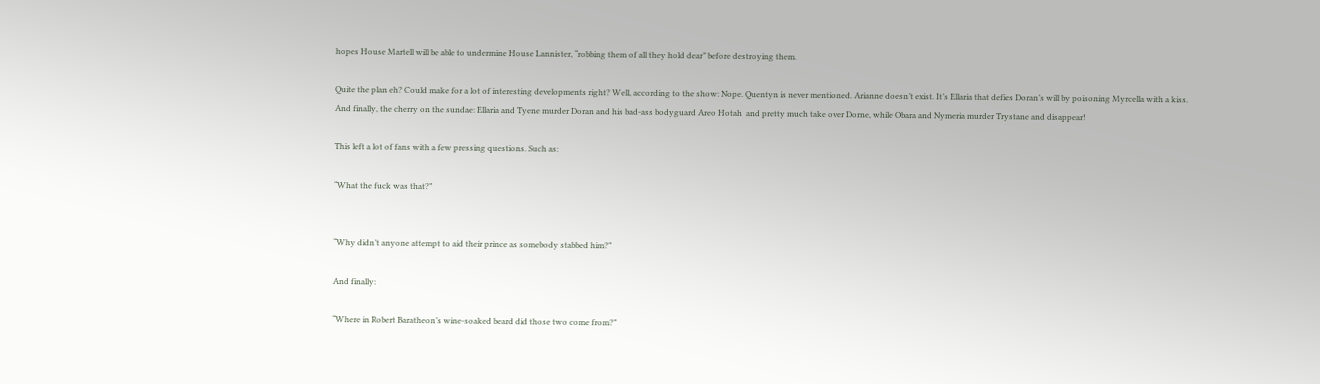hopes House Martell will be able to undermine House Lannister, “robbing them of all they hold dear” before destroying them.

Quite the plan eh? Could make for a lot of interesting developments right? Well, according to the show: Nope. Quentyn is never mentioned. Arianne doesn’t exist. It’s Ellaria that defies Doran’s will by poisoning Myrcella with a kiss. And finally, the cherry on the sundae: Ellaria and Tyene murder Doran and his bad-ass bodyguard Areo Hotah  and pretty much take over Dorne, while Obara and Nymeria murder Trystane and disappear!

This left a lot of fans with a few pressing questions. Such as:

“What the fuck was that?”


“Why didn’t anyone attempt to aid their prince as somebody stabbed him?”

And finally:

“Where in Robert Baratheon’s wine-soaked beard did those two come from?”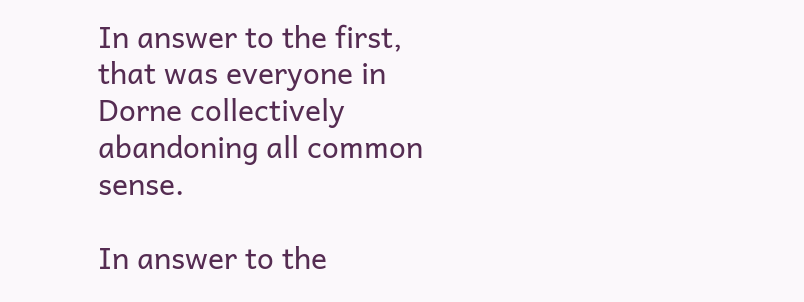In answer to the first, that was everyone in Dorne collectively abandoning all common sense.

In answer to the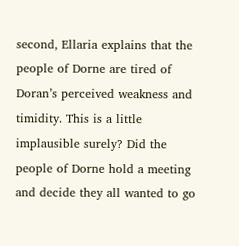second, Ellaria explains that the people of Dorne are tired of Doran’s perceived weakness and timidity. This is a little implausible surely? Did the people of Dorne hold a meeting and decide they all wanted to go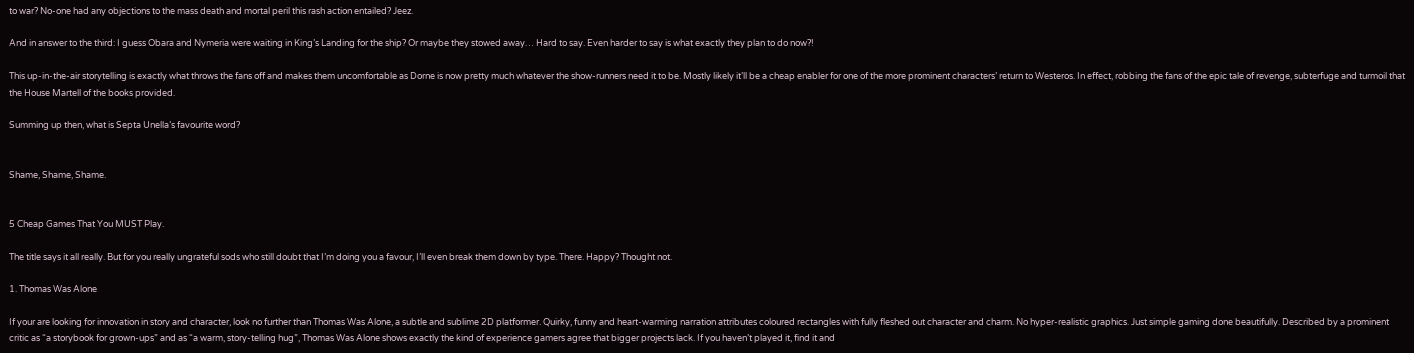to war? No-one had any objections to the mass death and mortal peril this rash action entailed? Jeez.

And in answer to the third: I guess Obara and Nymeria were waiting in King’s Landing for the ship? Or maybe they stowed away… Hard to say. Even harder to say is what exactly they plan to do now?!

This up-in-the-air storytelling is exactly what throws the fans off and makes them uncomfortable as Dorne is now pretty much whatever the show-runners need it to be. Mostly likely it’ll be a cheap enabler for one of the more prominent characters’ return to Westeros. In effect, robbing the fans of the epic tale of revenge, subterfuge and turmoil that the House Martell of the books provided.

Summing up then, what is Septa Unella’s favourite word?


Shame, Shame, Shame.


5 Cheap Games That You MUST Play.

The title says it all really. But for you really ungrateful sods who still doubt that I’m doing you a favour, I’ll even break them down by type. There. Happy? Thought not.

1. Thomas Was Alone

If your are looking for innovation in story and character, look no further than Thomas Was Alone, a subtle and sublime 2D platformer. Quirky, funny and heart-warming narration attributes coloured rectangles with fully fleshed out character and charm. No hyper-realistic graphics. Just simple gaming done beautifully. Described by a prominent critic as “a storybook for grown-ups” and as “a warm, story-telling hug”, Thomas Was Alone shows exactly the kind of experience gamers agree that bigger projects lack. If you haven’t played it, find it and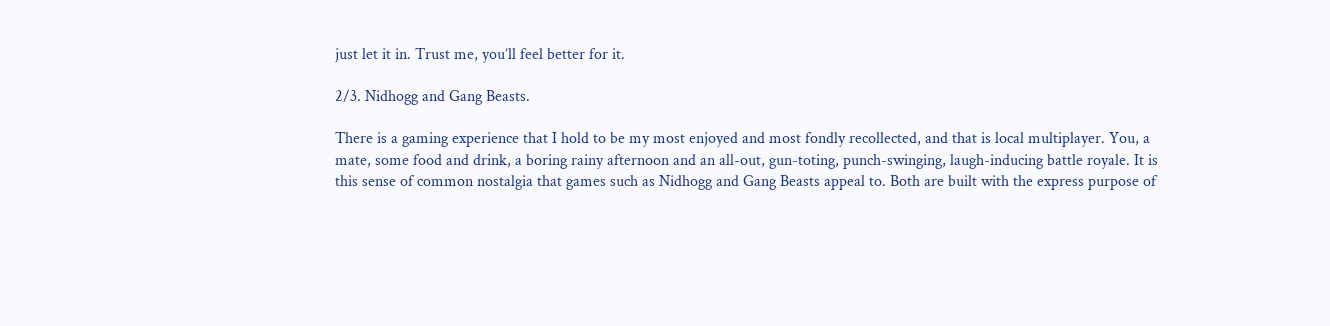just let it in. Trust me, you’ll feel better for it.

2/3. Nidhogg and Gang Beasts.

There is a gaming experience that I hold to be my most enjoyed and most fondly recollected, and that is local multiplayer. You, a mate, some food and drink, a boring rainy afternoon and an all-out, gun-toting, punch-swinging, laugh-inducing battle royale. It is this sense of common nostalgia that games such as Nidhogg and Gang Beasts appeal to. Both are built with the express purpose of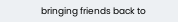bringing friends back to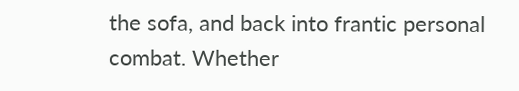the sofa, and back into frantic personal combat. Whether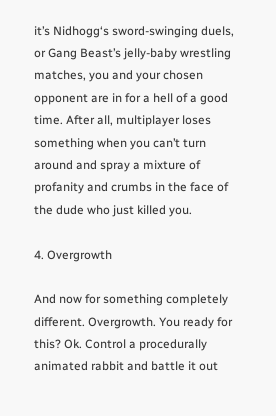it’s Nidhogg‘s sword-swinging duels, or Gang Beast’s jelly-baby wrestling matches, you and your chosen opponent are in for a hell of a good time. After all, multiplayer loses something when you can’t turn around and spray a mixture of profanity and crumbs in the face of the dude who just killed you.

4. Overgrowth

And now for something completely different. Overgrowth. You ready for this? Ok. Control a procedurally animated rabbit and battle it out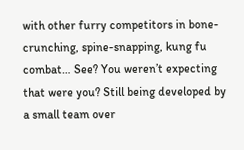with other furry competitors in bone-crunching, spine-snapping, kung fu combat… See? You weren’t expecting that were you? Still being developed by a small team over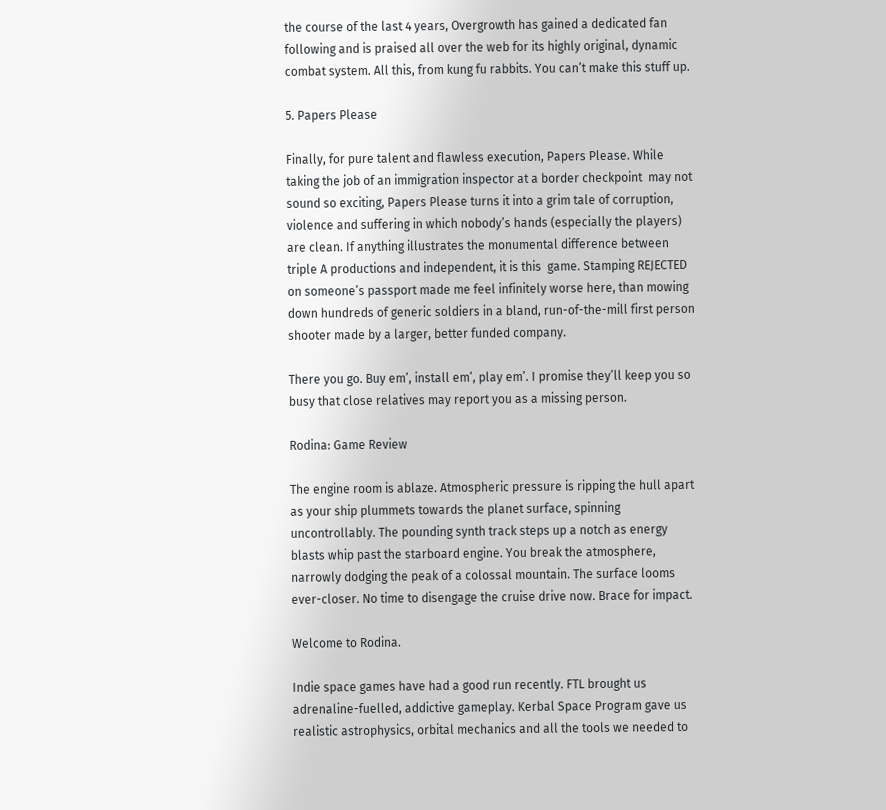the course of the last 4 years, Overgrowth has gained a dedicated fan following and is praised all over the web for its highly original, dynamic combat system. All this, from kung fu rabbits. You can’t make this stuff up.

5. Papers Please

Finally, for pure talent and flawless execution, Papers Please. While taking the job of an immigration inspector at a border checkpoint  may not sound so exciting, Papers Please turns it into a grim tale of corruption, violence and suffering in which nobody’s hands (especially the players) are clean. If anything illustrates the monumental difference between triple A productions and independent, it is this  game. Stamping REJECTED on someone’s passport made me feel infinitely worse here, than mowing down hundreds of generic soldiers in a bland, run-of-the-mill first person shooter made by a larger, better funded company.

There you go. Buy em’, install em’, play em’. I promise they’ll keep you so busy that close relatives may report you as a missing person.

Rodina: Game Review

The engine room is ablaze. Atmospheric pressure is ripping the hull apart as your ship plummets towards the planet surface, spinning uncontrollably. The pounding synth track steps up a notch as energy blasts whip past the starboard engine. You break the atmosphere, narrowly dodging the peak of a colossal mountain. The surface looms ever-closer. No time to disengage the cruise drive now. Brace for impact.

Welcome to Rodina.

Indie space games have had a good run recently. FTL brought us adrenaline-fuelled, addictive gameplay. Kerbal Space Program gave us realistic astrophysics, orbital mechanics and all the tools we needed to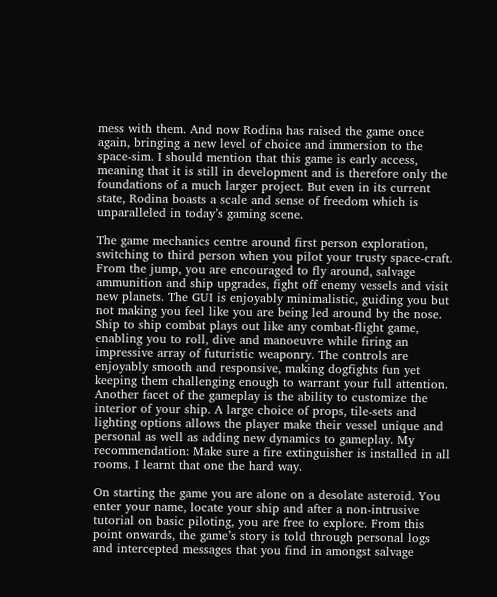mess with them. And now Rodina has raised the game once again, bringing a new level of choice and immersion to the space-sim. I should mention that this game is early access, meaning that it is still in development and is therefore only the foundations of a much larger project. But even in its current state, Rodina boasts a scale and sense of freedom which is unparalleled in today’s gaming scene.

The game mechanics centre around first person exploration, switching to third person when you pilot your trusty space-craft. From the jump, you are encouraged to fly around, salvage ammunition and ship upgrades, fight off enemy vessels and visit new planets. The GUI is enjoyably minimalistic, guiding you but not making you feel like you are being led around by the nose. Ship to ship combat plays out like any combat-flight game, enabling you to roll, dive and manoeuvre while firing an impressive array of futuristic weaponry. The controls are enjoyably smooth and responsive, making dogfights fun yet keeping them challenging enough to warrant your full attention. Another facet of the gameplay is the ability to customize the interior of your ship. A large choice of props, tile-sets and lighting options allows the player make their vessel unique and personal as well as adding new dynamics to gameplay. My recommendation: Make sure a fire extinguisher is installed in all rooms. I learnt that one the hard way.

On starting the game you are alone on a desolate asteroid. You enter your name, locate your ship and after a non-intrusive tutorial on basic piloting, you are free to explore. From this point onwards, the game’s story is told through personal logs and intercepted messages that you find in amongst salvage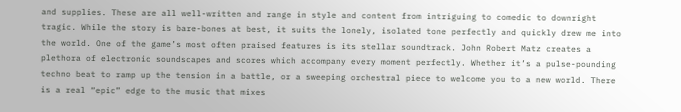and supplies. These are all well-written and range in style and content from intriguing to comedic to downright tragic. While the story is bare-bones at best, it suits the lonely, isolated tone perfectly and quickly drew me into the world. One of the game’s most often praised features is its stellar soundtrack. John Robert Matz creates a plethora of electronic soundscapes and scores which accompany every moment perfectly. Whether it’s a pulse-pounding techno beat to ramp up the tension in a battle, or a sweeping orchestral piece to welcome you to a new world. There is a real “epic” edge to the music that mixes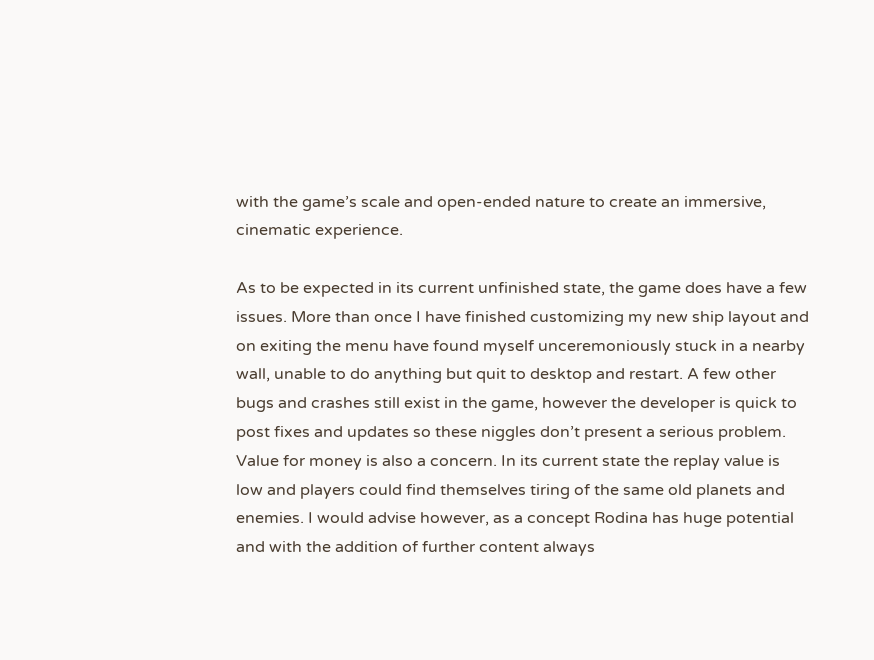with the game’s scale and open-ended nature to create an immersive, cinematic experience.

As to be expected in its current unfinished state, the game does have a few issues. More than once I have finished customizing my new ship layout and on exiting the menu have found myself unceremoniously stuck in a nearby wall, unable to do anything but quit to desktop and restart. A few other bugs and crashes still exist in the game, however the developer is quick to post fixes and updates so these niggles don’t present a serious problem. Value for money is also a concern. In its current state the replay value is low and players could find themselves tiring of the same old planets and enemies. I would advise however, as a concept Rodina has huge potential and with the addition of further content always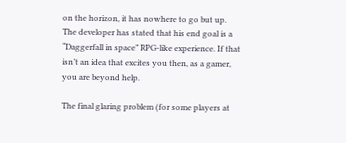on the horizon, it has nowhere to go but up. The developer has stated that his end goal is a “Daggerfall in space” RPG-like experience. If that isn’t an idea that excites you then, as a gamer, you are beyond help.

The final glaring problem (for some players at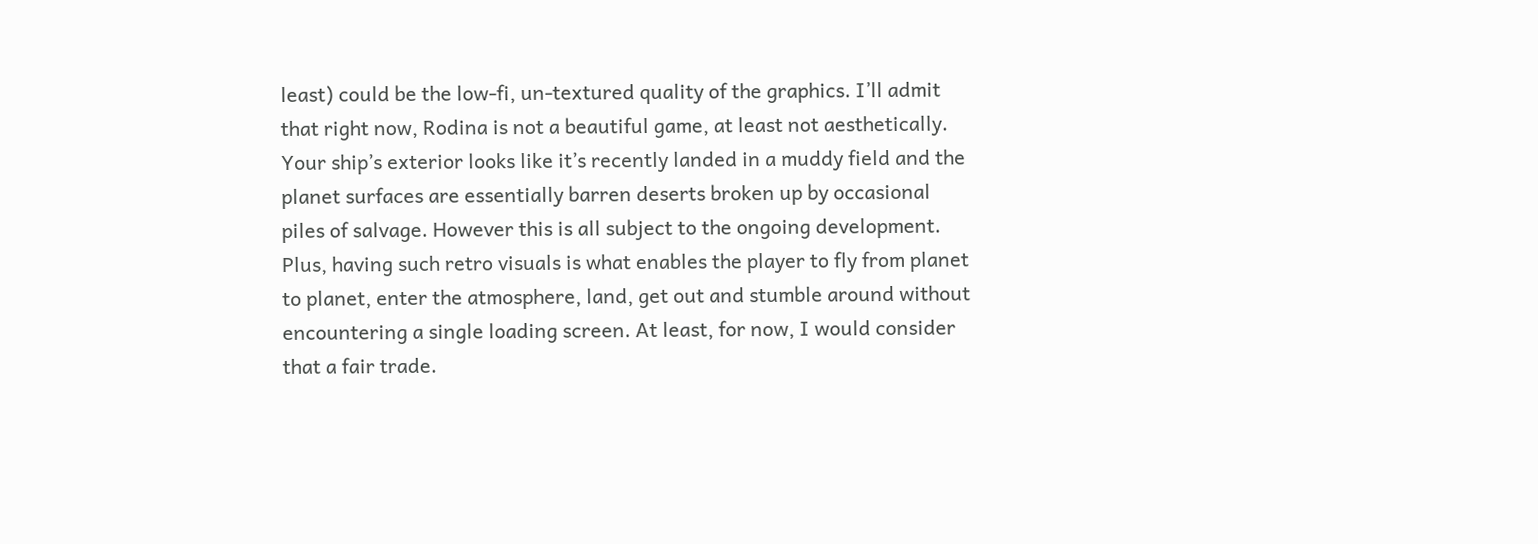least) could be the low-fi, un-textured quality of the graphics. I’ll admit that right now, Rodina is not a beautiful game, at least not aesthetically. Your ship’s exterior looks like it’s recently landed in a muddy field and the planet surfaces are essentially barren deserts broken up by occasional piles of salvage. However this is all subject to the ongoing development. Plus, having such retro visuals is what enables the player to fly from planet to planet, enter the atmosphere, land, get out and stumble around without encountering a single loading screen. At least, for now, I would consider that a fair trade.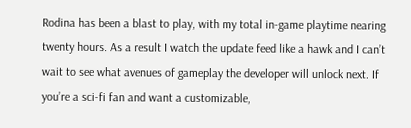Rodina has been a blast to play, with my total in-game playtime nearing twenty hours. As a result I watch the update feed like a hawk and I can’t wait to see what avenues of gameplay the developer will unlock next. If you’re a sci-fi fan and want a customizable,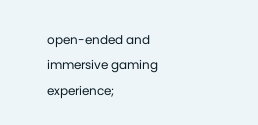open-ended and immersive gaming experience;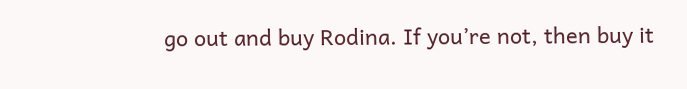go out and buy Rodina. If you’re not, then buy it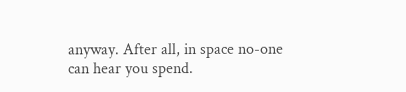anyway. After all, in space no-one can hear you spend.